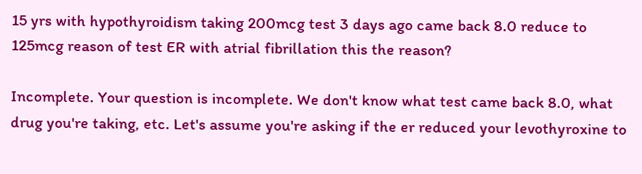15 yrs with hypothyroidism taking 200mcg test 3 days ago came back 8.0 reduce to 125mcg reason of test ER with atrial fibrillation this the reason?

Incomplete. Your question is incomplete. We don't know what test came back 8.0, what drug you're taking, etc. Let's assume you're asking if the er reduced your levothyroxine to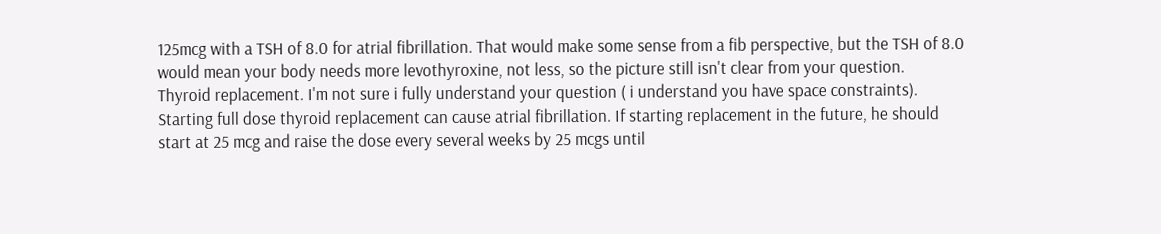125mcg with a TSH of 8.0 for atrial fibrillation. That would make some sense from a fib perspective, but the TSH of 8.0 would mean your body needs more levothyroxine, not less, so the picture still isn't clear from your question.
Thyroid replacement. I'm not sure i fully understand your question ( i understand you have space constraints). Starting full dose thyroid replacement can cause atrial fibrillation. If starting replacement in the future, he should start at 25 mcg and raise the dose every several weeks by 25 mcgs until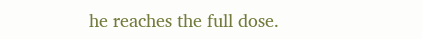he reaches the full dose.